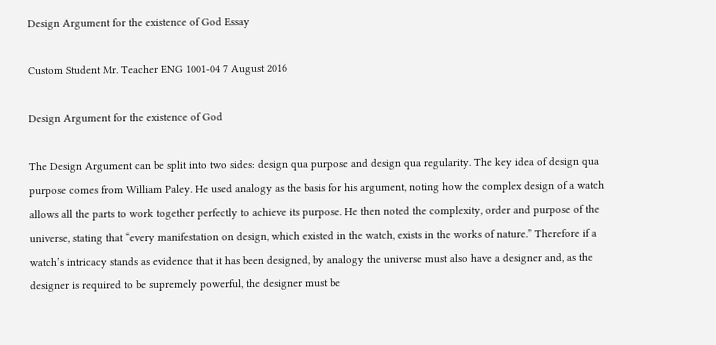Design Argument for the existence of God Essay

Custom Student Mr. Teacher ENG 1001-04 7 August 2016

Design Argument for the existence of God

The Design Argument can be split into two sides: design qua purpose and design qua regularity. The key idea of design qua purpose comes from William Paley. He used analogy as the basis for his argument, noting how the complex design of a watch allows all the parts to work together perfectly to achieve its purpose. He then noted the complexity, order and purpose of the universe, stating that “every manifestation on design, which existed in the watch, exists in the works of nature.” Therefore if a watch’s intricacy stands as evidence that it has been designed, by analogy the universe must also have a designer and, as the designer is required to be supremely powerful, the designer must be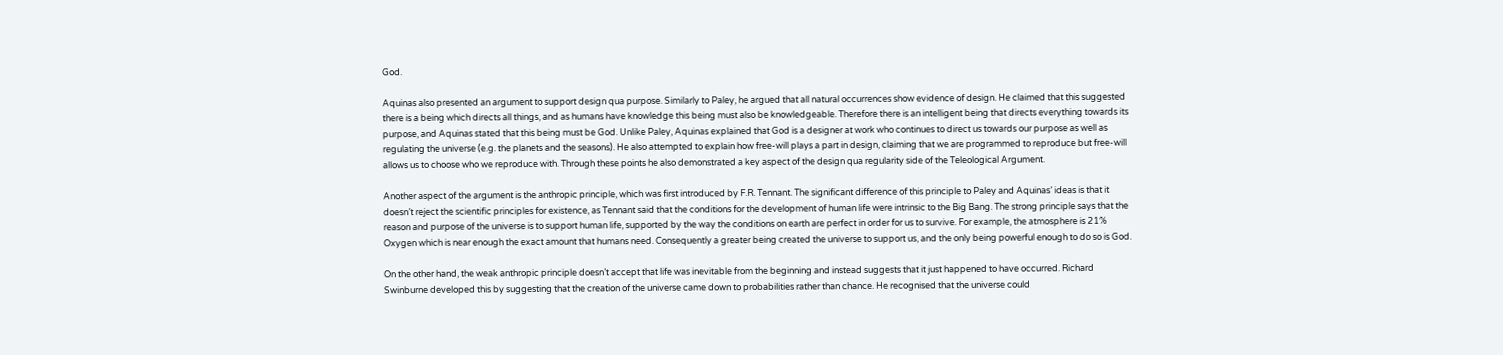God.

Aquinas also presented an argument to support design qua purpose. Similarly to Paley, he argued that all natural occurrences show evidence of design. He claimed that this suggested there is a being which directs all things, and as humans have knowledge this being must also be knowledgeable. Therefore there is an intelligent being that directs everything towards its purpose, and Aquinas stated that this being must be God. Unlike Paley, Aquinas explained that God is a designer at work who continues to direct us towards our purpose as well as regulating the universe (e.g. the planets and the seasons). He also attempted to explain how free-will plays a part in design, claiming that we are programmed to reproduce but free-will allows us to choose who we reproduce with. Through these points he also demonstrated a key aspect of the design qua regularity side of the Teleological Argument.

Another aspect of the argument is the anthropic principle, which was first introduced by F.R. Tennant. The significant difference of this principle to Paley and Aquinas’ ideas is that it doesn’t reject the scientific principles for existence, as Tennant said that the conditions for the development of human life were intrinsic to the Big Bang. The strong principle says that the reason and purpose of the universe is to support human life, supported by the way the conditions on earth are perfect in order for us to survive. For example, the atmosphere is 21% Oxygen which is near enough the exact amount that humans need. Consequently a greater being created the universe to support us, and the only being powerful enough to do so is God.

On the other hand, the weak anthropic principle doesn’t accept that life was inevitable from the beginning and instead suggests that it just happened to have occurred. Richard Swinburne developed this by suggesting that the creation of the universe came down to probabilities rather than chance. He recognised that the universe could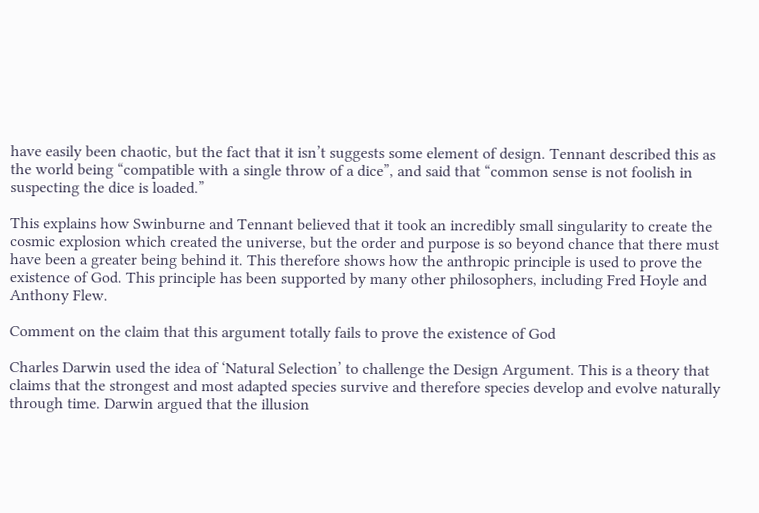have easily been chaotic, but the fact that it isn’t suggests some element of design. Tennant described this as the world being “compatible with a single throw of a dice”, and said that “common sense is not foolish in suspecting the dice is loaded.”

This explains how Swinburne and Tennant believed that it took an incredibly small singularity to create the cosmic explosion which created the universe, but the order and purpose is so beyond chance that there must have been a greater being behind it. This therefore shows how the anthropic principle is used to prove the existence of God. This principle has been supported by many other philosophers, including Fred Hoyle and Anthony Flew.

Comment on the claim that this argument totally fails to prove the existence of God

Charles Darwin used the idea of ‘Natural Selection’ to challenge the Design Argument. This is a theory that claims that the strongest and most adapted species survive and therefore species develop and evolve naturally through time. Darwin argued that the illusion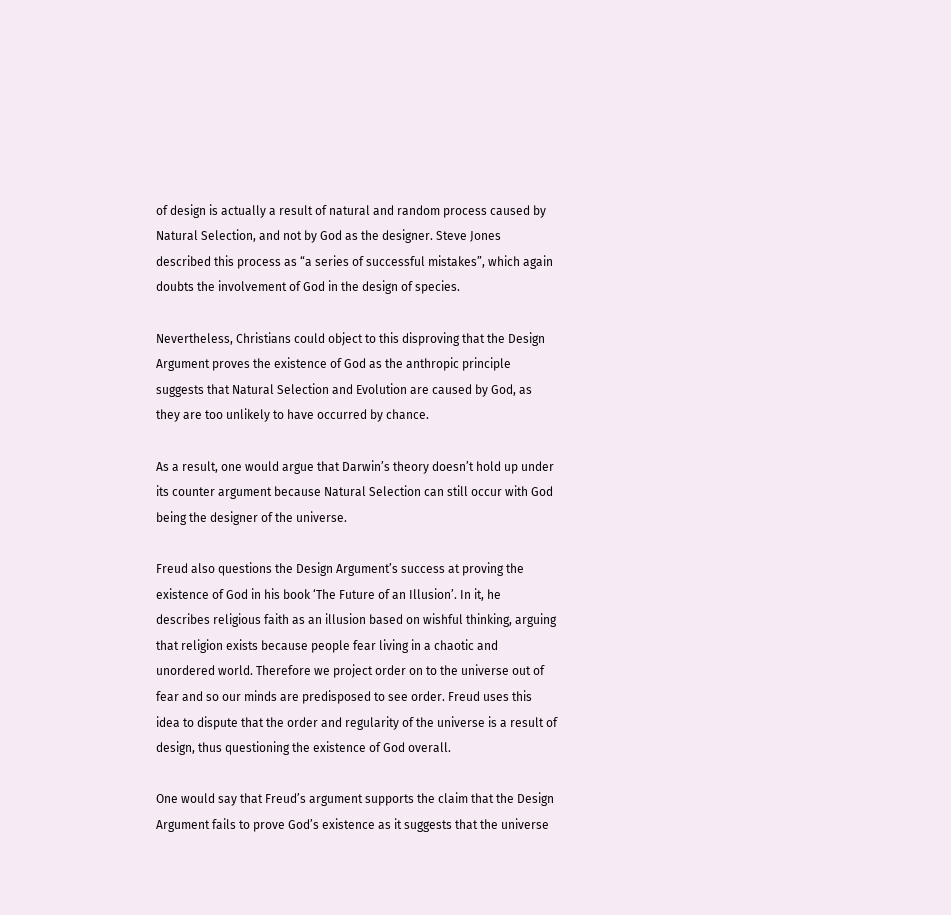of design is actually a result of natural and random process caused by Natural Selection, and not by God as the designer. Steve Jones described this process as “a series of successful mistakes”, which again doubts the involvement of God in the design of species.

Nevertheless, Christians could object to this disproving that the Design Argument proves the existence of God as the anthropic principle suggests that Natural Selection and Evolution are caused by God, as they are too unlikely to have occurred by chance.

As a result, one would argue that Darwin’s theory doesn’t hold up under its counter argument because Natural Selection can still occur with God being the designer of the universe.

Freud also questions the Design Argument’s success at proving the existence of God in his book ‘The Future of an Illusion’. In it, he describes religious faith as an illusion based on wishful thinking, arguing that religion exists because people fear living in a chaotic and unordered world. Therefore we project order on to the universe out of fear and so our minds are predisposed to see order. Freud uses this idea to dispute that the order and regularity of the universe is a result of design, thus questioning the existence of God overall.

One would say that Freud’s argument supports the claim that the Design Argument fails to prove God’s existence as it suggests that the universe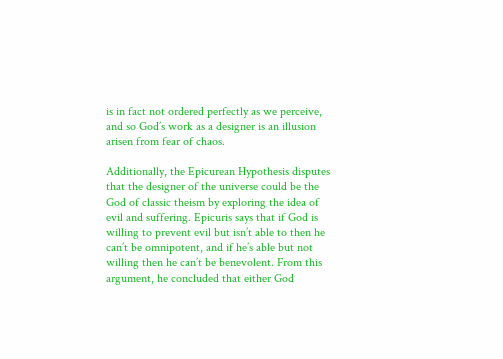is in fact not ordered perfectly as we perceive, and so God’s work as a designer is an illusion arisen from fear of chaos.

Additionally, the Epicurean Hypothesis disputes that the designer of the universe could be the God of classic theism by exploring the idea of evil and suffering. Epicuris says that if God is willing to prevent evil but isn’t able to then he can’t be omnipotent, and if he’s able but not willing then he can’t be benevolent. From this argument, he concluded that either God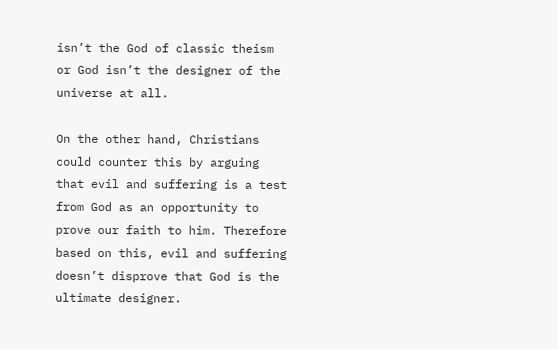isn’t the God of classic theism or God isn’t the designer of the universe at all.

On the other hand, Christians could counter this by arguing that evil and suffering is a test from God as an opportunity to prove our faith to him. Therefore based on this, evil and suffering doesn’t disprove that God is the ultimate designer.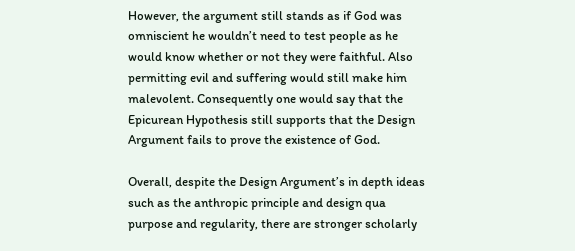However, the argument still stands as if God was omniscient he wouldn’t need to test people as he would know whether or not they were faithful. Also permitting evil and suffering would still make him malevolent. Consequently one would say that the Epicurean Hypothesis still supports that the Design Argument fails to prove the existence of God.

Overall, despite the Design Argument’s in depth ideas such as the anthropic principle and design qua purpose and regularity, there are stronger scholarly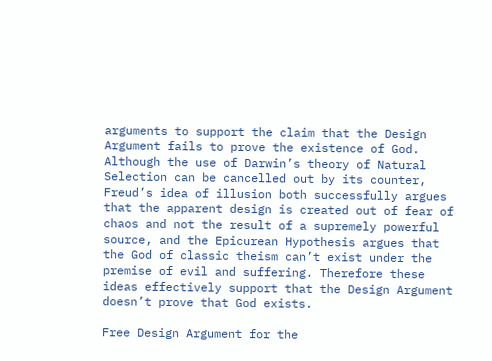arguments to support the claim that the Design Argument fails to prove the existence of God. Although the use of Darwin’s theory of Natural Selection can be cancelled out by its counter, Freud’s idea of illusion both successfully argues that the apparent design is created out of fear of chaos and not the result of a supremely powerful source, and the Epicurean Hypothesis argues that the God of classic theism can’t exist under the premise of evil and suffering. Therefore these ideas effectively support that the Design Argument doesn’t prove that God exists.

Free Design Argument for the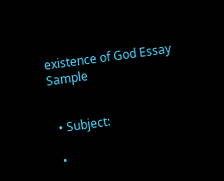existence of God Essay Sample


  • Subject:

  •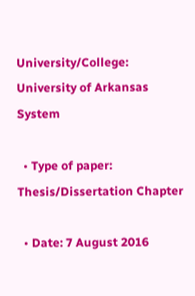University/College: University of Arkansas System

  • Type of paper: Thesis/Dissertation Chapter

  • Date: 7 August 2016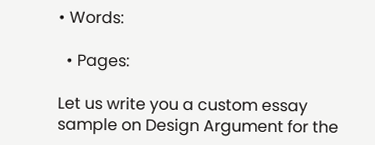• Words:

  • Pages:

Let us write you a custom essay sample on Design Argument for the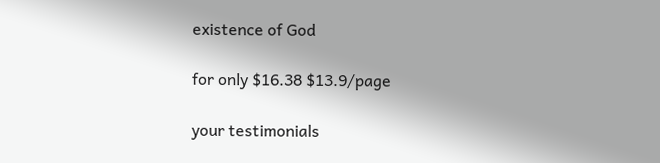existence of God

for only $16.38 $13.9/page

your testimonials